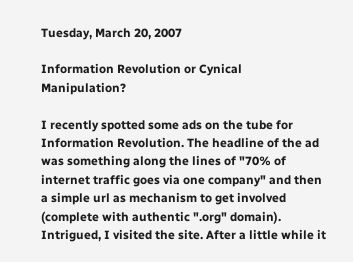Tuesday, March 20, 2007

Information Revolution or Cynical Manipulation?

I recently spotted some ads on the tube for Information Revolution. The headline of the ad was something along the lines of "70% of internet traffic goes via one company" and then a simple url as mechanism to get involved (complete with authentic ".org" domain). Intrigued, I visited the site. After a little while it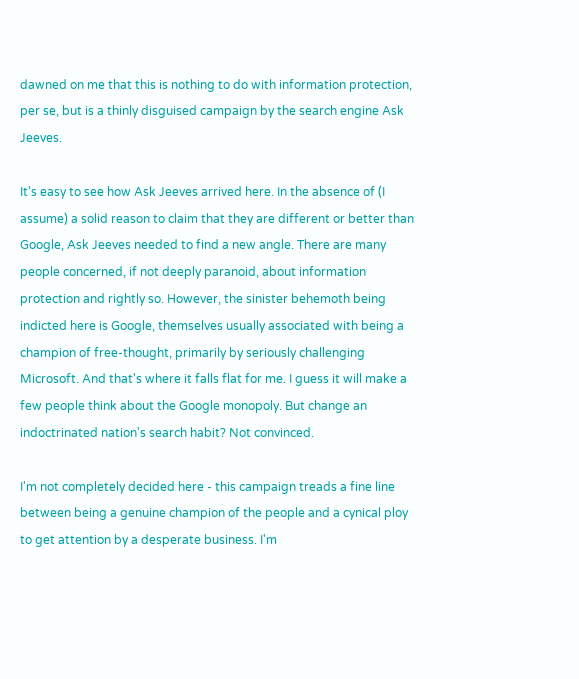dawned on me that this is nothing to do with information protection, per se, but is a thinly disguised campaign by the search engine Ask Jeeves.

It's easy to see how Ask Jeeves arrived here. In the absence of (I assume) a solid reason to claim that they are different or better than Google, Ask Jeeves needed to find a new angle. There are many people concerned, if not deeply paranoid, about information protection and rightly so. However, the sinister behemoth being indicted here is Google, themselves usually associated with being a champion of free-thought, primarily by seriously challenging Microsoft. And that's where it falls flat for me. I guess it will make a few people think about the Google monopoly. But change an indoctrinated nation's search habit? Not convinced.

I'm not completely decided here - this campaign treads a fine line between being a genuine champion of the people and a cynical ploy to get attention by a desperate business. I'm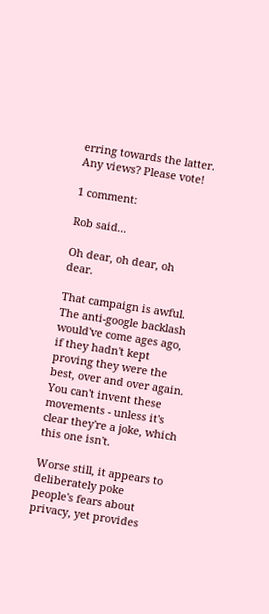erring towards the latter. Any views? Please vote!

1 comment:

Rob said...

Oh dear, oh dear, oh dear.

That campaign is awful. The anti-google backlash would've come ages ago, if they hadn't kept proving they were the best, over and over again. You can't invent these movements - unless it's clear they're a joke, which this one isn't.

Worse still, it appears to deliberately poke people's fears about privacy, yet provides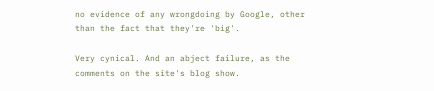no evidence of any wrongdoing by Google, other than the fact that they're 'big'.

Very cynical. And an abject failure, as the comments on the site's blog show.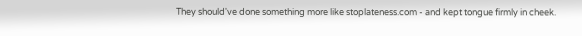They should've done something more like stoplateness.com - and kept tongue firmly in cheek.